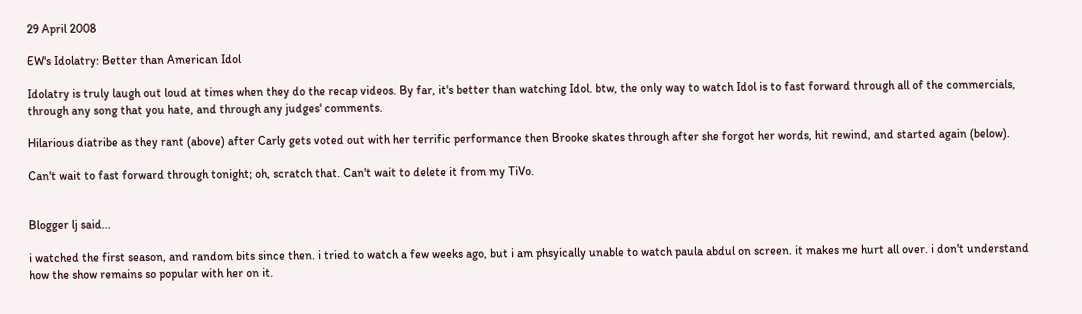29 April 2008

EW's Idolatry: Better than American Idol

Idolatry is truly laugh out loud at times when they do the recap videos. By far, it's better than watching Idol. btw, the only way to watch Idol is to fast forward through all of the commercials, through any song that you hate, and through any judges' comments.

Hilarious diatribe as they rant (above) after Carly gets voted out with her terrific performance then Brooke skates through after she forgot her words, hit rewind, and started again (below).

Can't wait to fast forward through tonight; oh, scratch that. Can't wait to delete it from my TiVo.


Blogger lj said...

i watched the first season, and random bits since then. i tried to watch a few weeks ago, but i am phsyically unable to watch paula abdul on screen. it makes me hurt all over. i don't understand how the show remains so popular with her on it.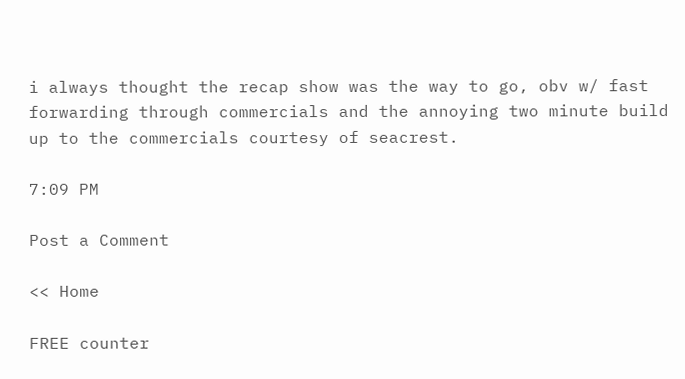i always thought the recap show was the way to go, obv w/ fast forwarding through commercials and the annoying two minute build up to the commercials courtesy of seacrest.

7:09 PM

Post a Comment

<< Home

FREE counter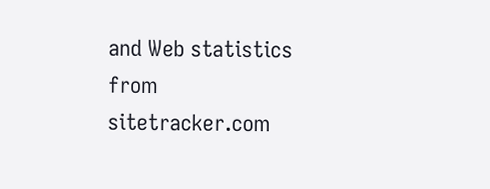and Web statistics from sitetracker.com